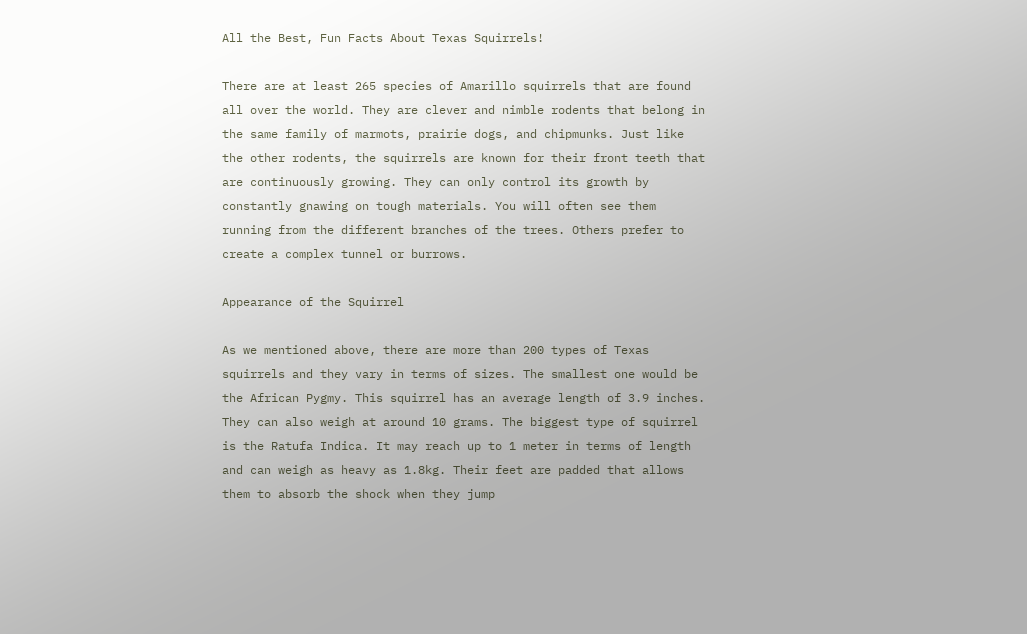All the Best, Fun Facts About Texas Squirrels!

There are at least 265 species of Amarillo squirrels that are found all over the world. They are clever and nimble rodents that belong in the same family of marmots, prairie dogs, and chipmunks. Just like the other rodents, the squirrels are known for their front teeth that are continuously growing. They can only control its growth by constantly gnawing on tough materials. You will often see them running from the different branches of the trees. Others prefer to create a complex tunnel or burrows.

Appearance of the Squirrel

As we mentioned above, there are more than 200 types of Texas squirrels and they vary in terms of sizes. The smallest one would be the African Pygmy. This squirrel has an average length of 3.9 inches. They can also weigh at around 10 grams. The biggest type of squirrel is the Ratufa Indica. It may reach up to 1 meter in terms of length and can weigh as heavy as 1.8kg. Their feet are padded that allows them to absorb the shock when they jump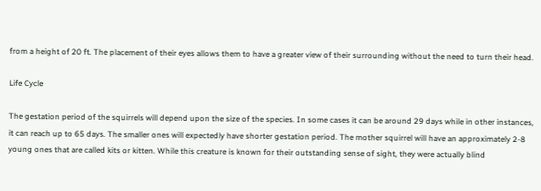from a height of 20 ft. The placement of their eyes allows them to have a greater view of their surrounding without the need to turn their head.

Life Cycle

The gestation period of the squirrels will depend upon the size of the species. In some cases it can be around 29 days while in other instances, it can reach up to 65 days. The smaller ones will expectedly have shorter gestation period. The mother squirrel will have an approximately 2-8 young ones that are called kits or kitten. While this creature is known for their outstanding sense of sight, they were actually blind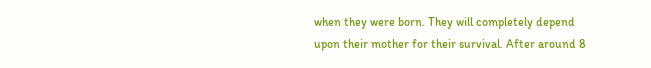when they were born. They will completely depend upon their mother for their survival. After around 8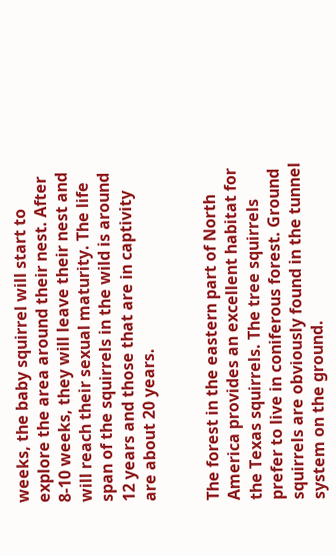weeks, the baby squirrel will start to explore the area around their nest. After 8-10 weeks, they will leave their nest and will reach their sexual maturity. The life span of the squirrels in the wild is around 12 years and those that are in captivity are about 20 years.


The forest in the eastern part of North America provides an excellent habitat for the Texas squirrels. The tree squirrels prefer to live in coniferous forest. Ground squirrels are obviously found in the tunnel system on the ground.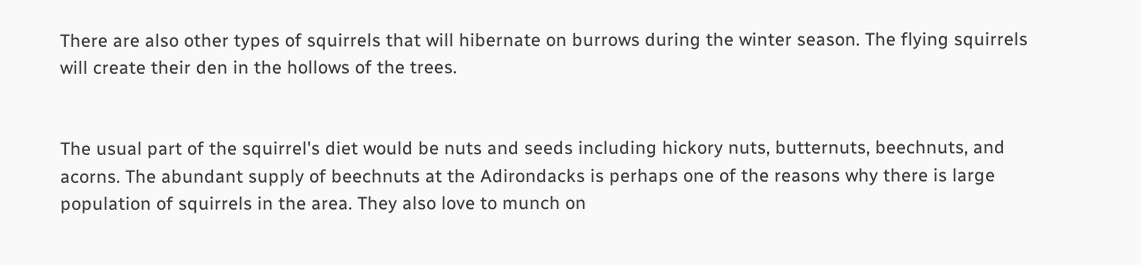There are also other types of squirrels that will hibernate on burrows during the winter season. The flying squirrels will create their den in the hollows of the trees.


The usual part of the squirrel's diet would be nuts and seeds including hickory nuts, butternuts, beechnuts, and acorns. The abundant supply of beechnuts at the Adirondacks is perhaps one of the reasons why there is large population of squirrels in the area. They also love to munch on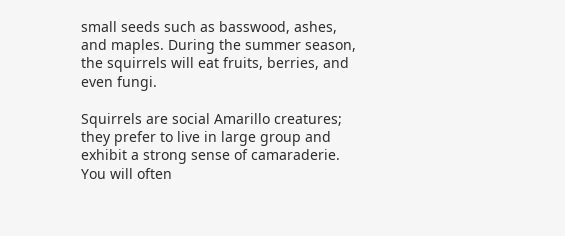small seeds such as basswood, ashes, and maples. During the summer season, the squirrels will eat fruits, berries, and even fungi.

Squirrels are social Amarillo creatures; they prefer to live in large group and exhibit a strong sense of camaraderie. You will often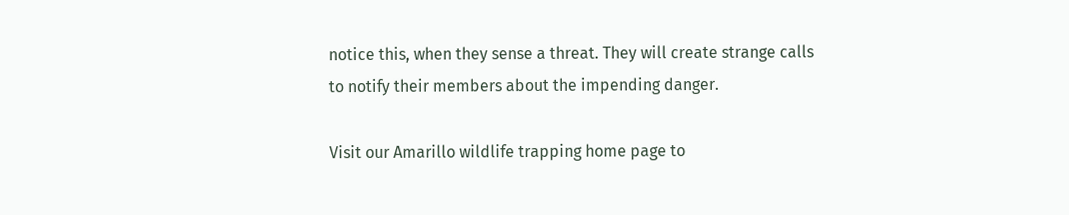notice this, when they sense a threat. They will create strange calls to notify their members about the impending danger.

Visit our Amarillo wildlife trapping home page to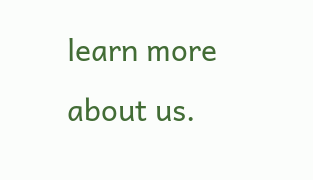learn more about us.